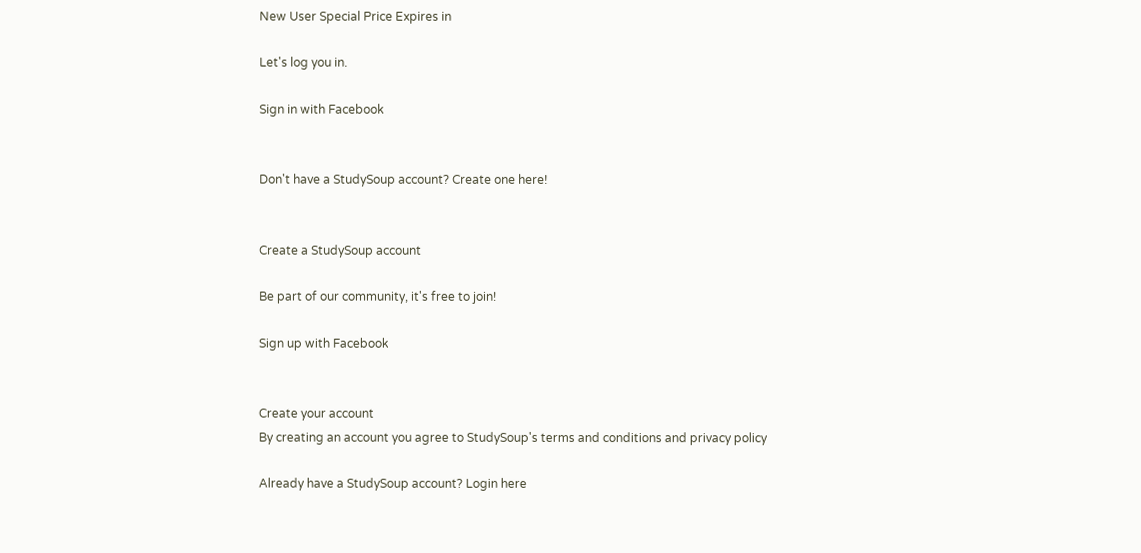New User Special Price Expires in

Let's log you in.

Sign in with Facebook


Don't have a StudySoup account? Create one here!


Create a StudySoup account

Be part of our community, it's free to join!

Sign up with Facebook


Create your account
By creating an account you agree to StudySoup's terms and conditions and privacy policy

Already have a StudySoup account? Login here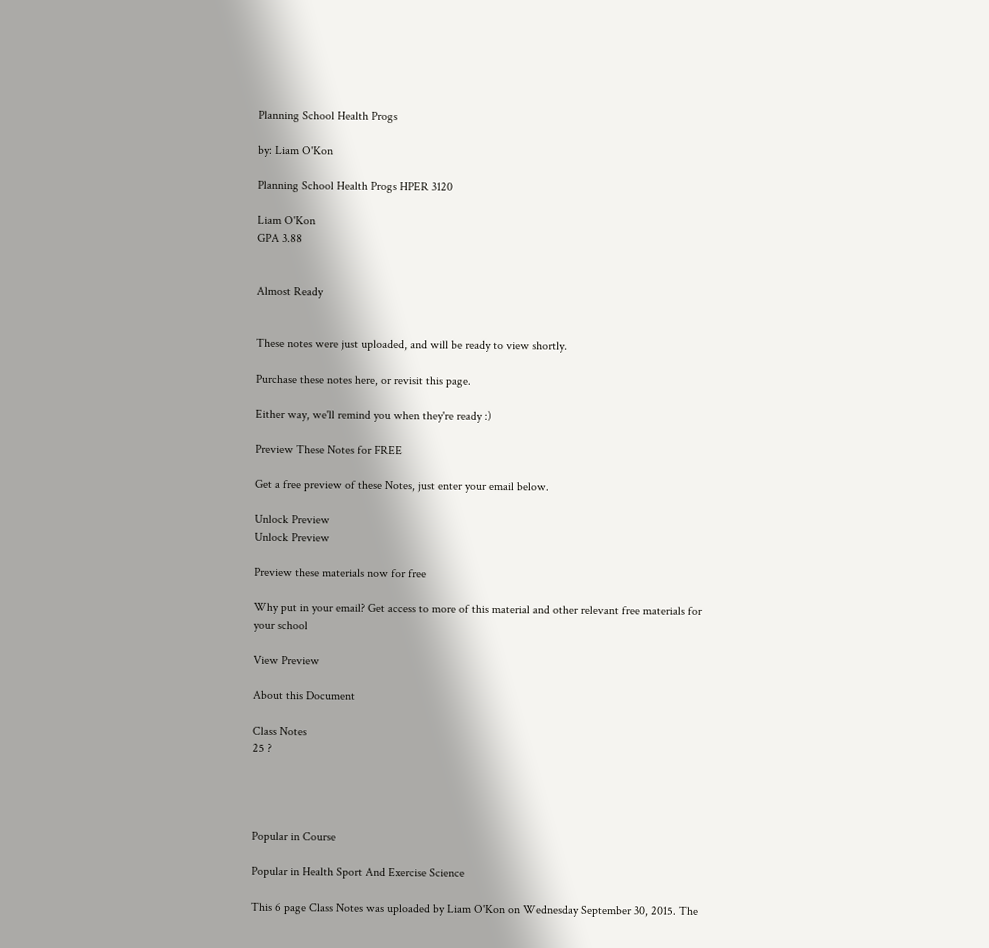Planning School Health Progs

by: Liam O'Kon

Planning School Health Progs HPER 3120

Liam O'Kon
GPA 3.88


Almost Ready


These notes were just uploaded, and will be ready to view shortly.

Purchase these notes here, or revisit this page.

Either way, we'll remind you when they're ready :)

Preview These Notes for FREE

Get a free preview of these Notes, just enter your email below.

Unlock Preview
Unlock Preview

Preview these materials now for free

Why put in your email? Get access to more of this material and other relevant free materials for your school

View Preview

About this Document

Class Notes
25 ?




Popular in Course

Popular in Health Sport And Exercise Science

This 6 page Class Notes was uploaded by Liam O'Kon on Wednesday September 30, 2015. The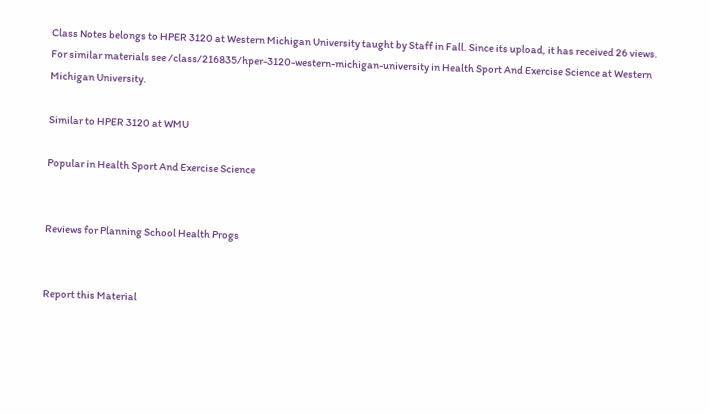Class Notes belongs to HPER 3120 at Western Michigan University taught by Staff in Fall. Since its upload, it has received 26 views. For similar materials see /class/216835/hper-3120-western-michigan-university in Health Sport And Exercise Science at Western Michigan University.

Similar to HPER 3120 at WMU

Popular in Health Sport And Exercise Science


Reviews for Planning School Health Progs


Report this Material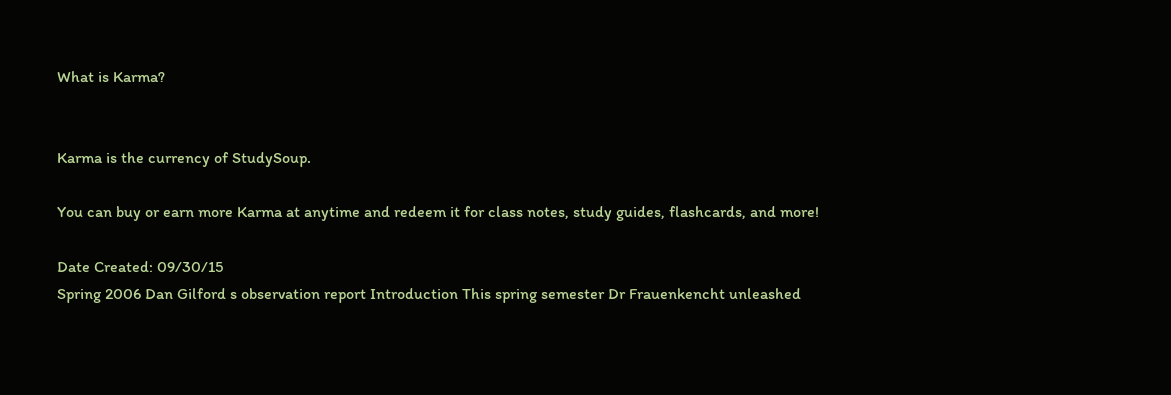What is Karma?


Karma is the currency of StudySoup.

You can buy or earn more Karma at anytime and redeem it for class notes, study guides, flashcards, and more!

Date Created: 09/30/15
Spring 2006 Dan Gilford s observation report Introduction This spring semester Dr Frauenkencht unleashed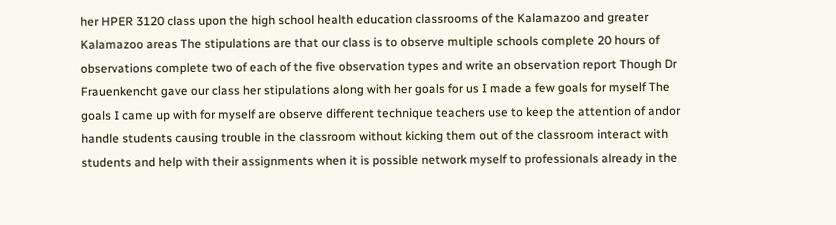her HPER 3120 class upon the high school health education classrooms of the Kalamazoo and greater Kalamazoo areas The stipulations are that our class is to observe multiple schools complete 20 hours of observations complete two of each of the five observation types and write an observation report Though Dr Frauenkencht gave our class her stipulations along with her goals for us I made a few goals for myself The goals I came up with for myself are observe different technique teachers use to keep the attention of andor handle students causing trouble in the classroom without kicking them out of the classroom interact with students and help with their assignments when it is possible network myself to professionals already in the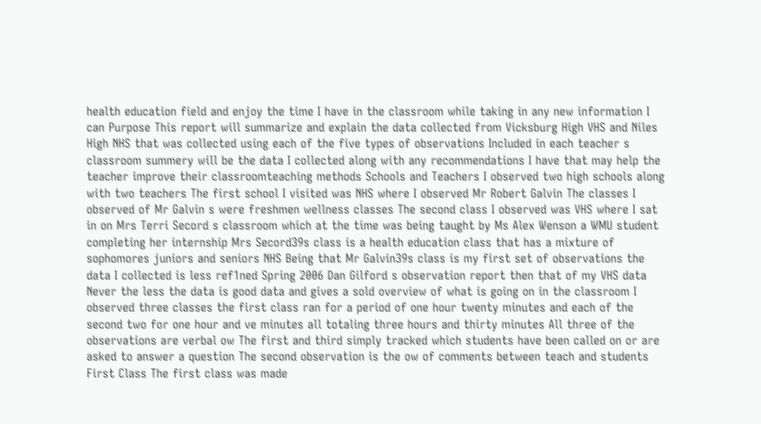health education field and enjoy the time I have in the classroom while taking in any new information I can Purpose This report will summarize and explain the data collected from Vicksburg High VHS and Niles High NHS that was collected using each of the five types of observations Included in each teacher s classroom summery will be the data I collected along with any recommendations I have that may help the teacher improve their classroomteaching methods Schools and Teachers I observed two high schools along with two teachers The first school I visited was NHS where I observed Mr Robert Galvin The classes I observed of Mr Galvin s were freshmen wellness classes The second class I observed was VHS where I sat in on Mrs Terri Secord s classroom which at the time was being taught by Ms Alex Wenson a WMU student completing her internship Mrs Secord39s class is a health education class that has a mixture of sophomores juniors and seniors NHS Being that Mr Galvin39s class is my first set of observations the data I collected is less ref1ned Spring 2006 Dan Gilford s observation report then that of my VHS data Never the less the data is good data and gives a sold overview of what is going on in the classroom I observed three classes the first class ran for a period of one hour twenty minutes and each of the second two for one hour and ve minutes all totaling three hours and thirty minutes All three of the observations are verbal ow The first and third simply tracked which students have been called on or are asked to answer a question The second observation is the ow of comments between teach and students First Class The first class was made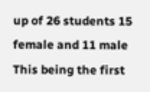up of 26 students 15 female and 11 male This being the first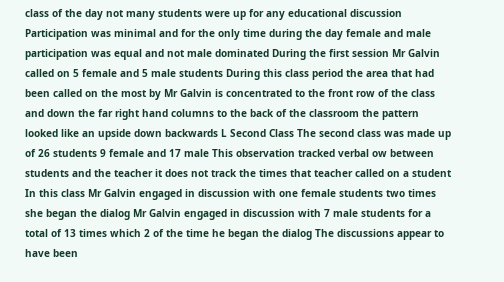class of the day not many students were up for any educational discussion Participation was minimal and for the only time during the day female and male participation was equal and not male dominated During the first session Mr Galvin called on 5 female and 5 male students During this class period the area that had been called on the most by Mr Galvin is concentrated to the front row of the class and down the far right hand columns to the back of the classroom the pattern looked like an upside down backwards L Second Class The second class was made up of 26 students 9 female and 17 male This observation tracked verbal ow between students and the teacher it does not track the times that teacher called on a student In this class Mr Galvin engaged in discussion with one female students two times she began the dialog Mr Galvin engaged in discussion with 7 male students for a total of 13 times which 2 of the time he began the dialog The discussions appear to have been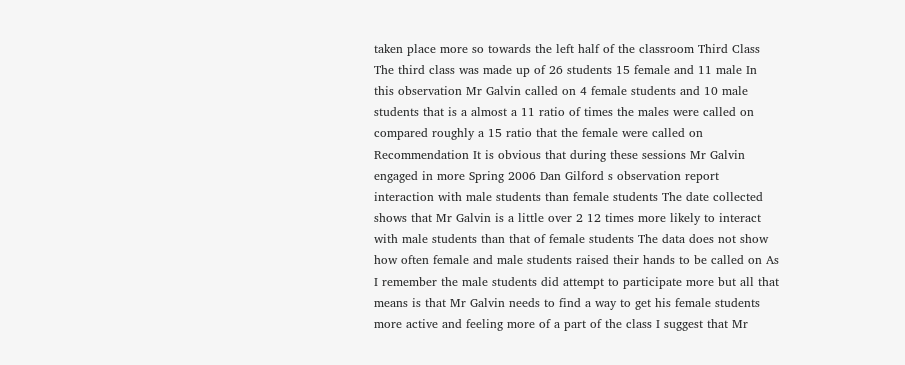taken place more so towards the left half of the classroom Third Class The third class was made up of 26 students 15 female and 11 male In this observation Mr Galvin called on 4 female students and 10 male students that is a almost a 11 ratio of times the males were called on compared roughly a 15 ratio that the female were called on Recommendation It is obvious that during these sessions Mr Galvin engaged in more Spring 2006 Dan Gilford s observation report interaction with male students than female students The date collected shows that Mr Galvin is a little over 2 12 times more likely to interact with male students than that of female students The data does not show how often female and male students raised their hands to be called on As I remember the male students did attempt to participate more but all that means is that Mr Galvin needs to find a way to get his female students more active and feeling more of a part of the class I suggest that Mr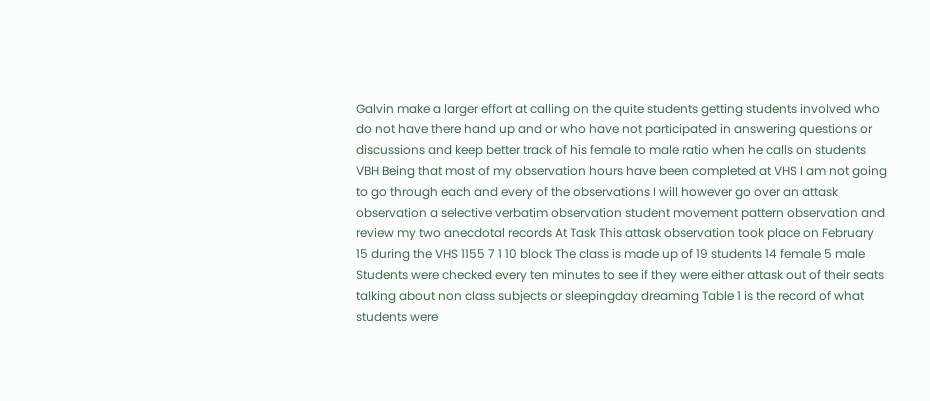Galvin make a larger effort at calling on the quite students getting students involved who do not have there hand up and or who have not participated in answering questions or discussions and keep better track of his female to male ratio when he calls on students VBH Being that most of my observation hours have been completed at VHS I am not going to go through each and every of the observations I will however go over an attask observation a selective verbatim observation student movement pattern observation and review my two anecdotal records At Task This attask observation took place on February 15 during the VHS 1155 7 1 10 block The class is made up of 19 students 14 female 5 male Students were checked every ten minutes to see if they were either attask out of their seats talking about non class subjects or sleepingday dreaming Table 1 is the record of what students were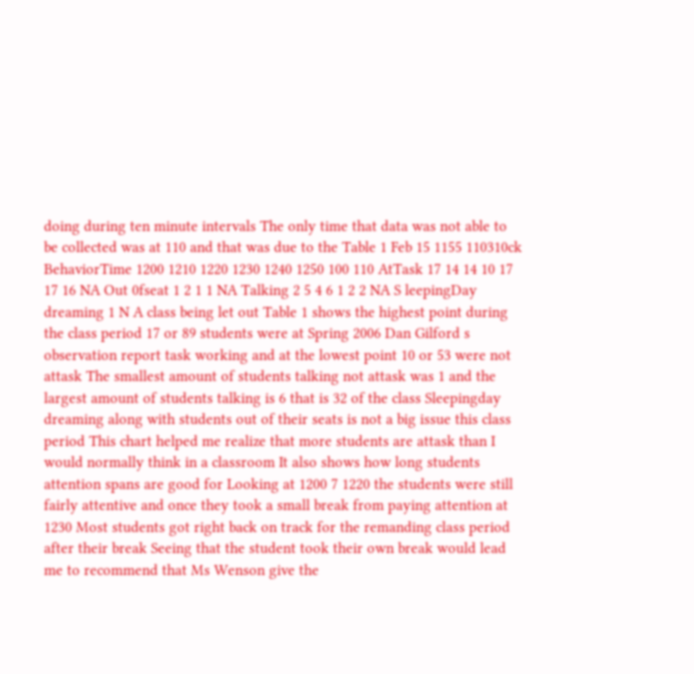doing during ten minute intervals The only time that data was not able to be collected was at 110 and that was due to the Table 1 Feb 15 1155 110310ck BehaviorTime 1200 1210 1220 1230 1240 1250 100 110 AtTask 17 14 14 10 17 17 16 NA Out 0fseat 1 2 1 1 NA Talking 2 5 4 6 1 2 2 NA S leepingDay dreaming 1 N A class being let out Table 1 shows the highest point during the class period 17 or 89 students were at Spring 2006 Dan Gilford s observation report task working and at the lowest point 10 or 53 were not attask The smallest amount of students talking not attask was 1 and the largest amount of students talking is 6 that is 32 of the class Sleepingday dreaming along with students out of their seats is not a big issue this class period This chart helped me realize that more students are attask than I would normally think in a classroom It also shows how long students attention spans are good for Looking at 1200 7 1220 the students were still fairly attentive and once they took a small break from paying attention at 1230 Most students got right back on track for the remanding class period after their break Seeing that the student took their own break would lead me to recommend that Ms Wenson give the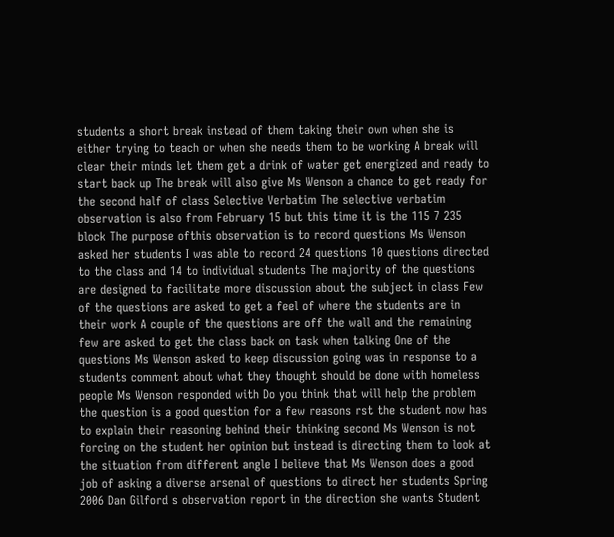students a short break instead of them taking their own when she is either trying to teach or when she needs them to be working A break will clear their minds let them get a drink of water get energized and ready to start back up The break will also give Ms Wenson a chance to get ready for the second half of class Selective Verbatim The selective verbatim observation is also from February 15 but this time it is the 115 7 235 block The purpose ofthis observation is to record questions Ms Wenson asked her students I was able to record 24 questions 10 questions directed to the class and 14 to individual students The majority of the questions are designed to facilitate more discussion about the subject in class Few of the questions are asked to get a feel of where the students are in their work A couple of the questions are off the wall and the remaining few are asked to get the class back on task when talking One of the questions Ms Wenson asked to keep discussion going was in response to a students comment about what they thought should be done with homeless people Ms Wenson responded with Do you think that will help the problem the question is a good question for a few reasons rst the student now has to explain their reasoning behind their thinking second Ms Wenson is not forcing on the student her opinion but instead is directing them to look at the situation from different angle I believe that Ms Wenson does a good job of asking a diverse arsenal of questions to direct her students Spring 2006 Dan Gilford s observation report in the direction she wants Student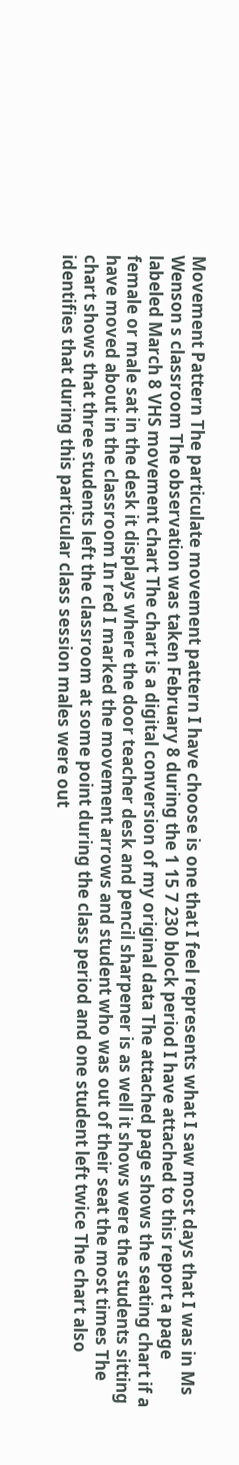Movement Pattern The particulate movement pattern I have choose is one that I feel represents what I saw most days that I was in Ms Wenson s classroom The observation was taken February 8 during the 1 15 7 230 block period I have attached to this report a page labeled March 8 VHS movement chart The chart is a digital conversion of my original data The attached page shows the seating chart if a female or male sat in the desk it displays where the door teacher desk and pencil sharpener is as well it shows were the students sitting have moved about in the classroom In red I marked the movement arrows and student who was out of their seat the most times The chart shows that three students left the classroom at some point during the class period and one student left twice The chart also identifies that during this particular class session males were out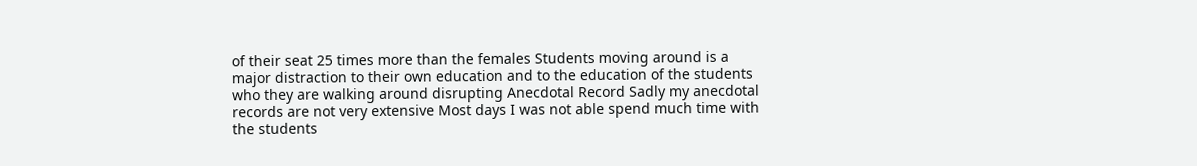of their seat 25 times more than the females Students moving around is a major distraction to their own education and to the education of the students who they are walking around disrupting Anecdotal Record Sadly my anecdotal records are not very extensive Most days I was not able spend much time with the students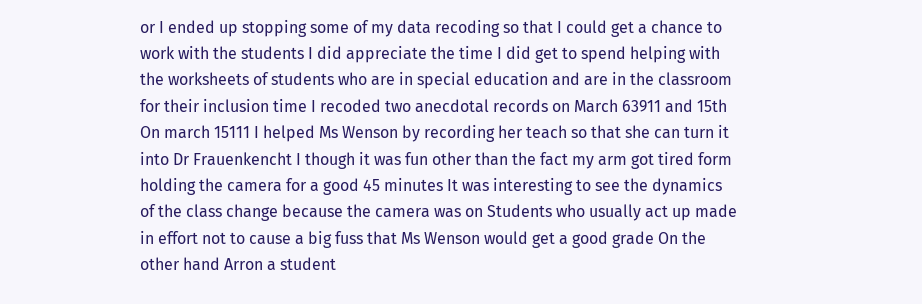or I ended up stopping some of my data recoding so that I could get a chance to work with the students I did appreciate the time I did get to spend helping with the worksheets of students who are in special education and are in the classroom for their inclusion time I recoded two anecdotal records on March 63911 and 15th On march 15111 I helped Ms Wenson by recording her teach so that she can turn it into Dr Frauenkencht I though it was fun other than the fact my arm got tired form holding the camera for a good 45 minutes It was interesting to see the dynamics of the class change because the camera was on Students who usually act up made in effort not to cause a big fuss that Ms Wenson would get a good grade On the other hand Arron a student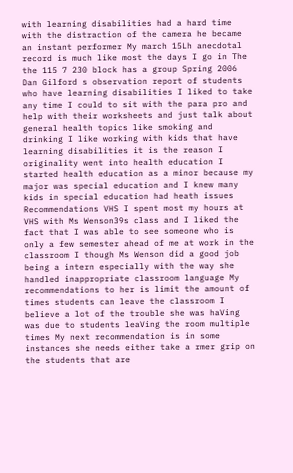with learning disabilities had a hard time with the distraction of the camera he became an instant performer My march 15Lh anecdotal record is much like most the days I go in The the 115 7 230 block has a group Spring 2006 Dan Gilford s observation report of students who have learning disabilities I liked to take any time I could to sit with the para pro and help with their worksheets and just talk about general health topics like smoking and drinking I like working with kids that have learning disabilities it is the reason I originality went into health education I started health education as a minor because my major was special education and I knew many kids in special education had heath issues Recommendations VHS I spent most my hours at VHS with Ms Wenson39s class and I liked the fact that I was able to see someone who is only a few semester ahead of me at work in the classroom I though Ms Wenson did a good job being a intern especially with the way she handled inappropriate classroom language My recommendations to her is limit the amount of times students can leave the classroom I believe a lot of the trouble she was haVing was due to students leaVing the room multiple times My next recommendation is in some instances she needs either take a rmer grip on the students that are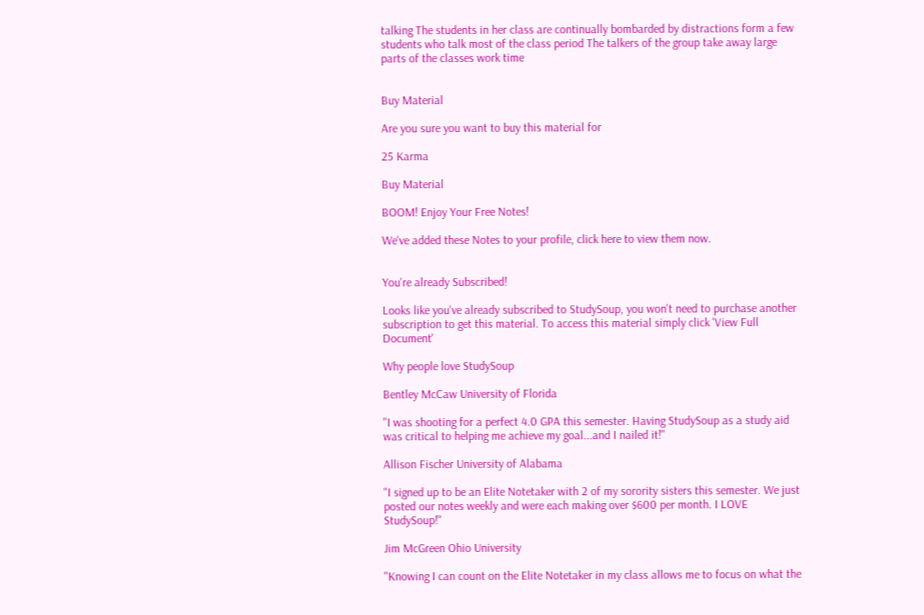talking The students in her class are continually bombarded by distractions form a few students who talk most of the class period The talkers of the group take away large parts of the classes work time


Buy Material

Are you sure you want to buy this material for

25 Karma

Buy Material

BOOM! Enjoy Your Free Notes!

We've added these Notes to your profile, click here to view them now.


You're already Subscribed!

Looks like you've already subscribed to StudySoup, you won't need to purchase another subscription to get this material. To access this material simply click 'View Full Document'

Why people love StudySoup

Bentley McCaw University of Florida

"I was shooting for a perfect 4.0 GPA this semester. Having StudySoup as a study aid was critical to helping me achieve my goal...and I nailed it!"

Allison Fischer University of Alabama

"I signed up to be an Elite Notetaker with 2 of my sorority sisters this semester. We just posted our notes weekly and were each making over $600 per month. I LOVE StudySoup!"

Jim McGreen Ohio University

"Knowing I can count on the Elite Notetaker in my class allows me to focus on what the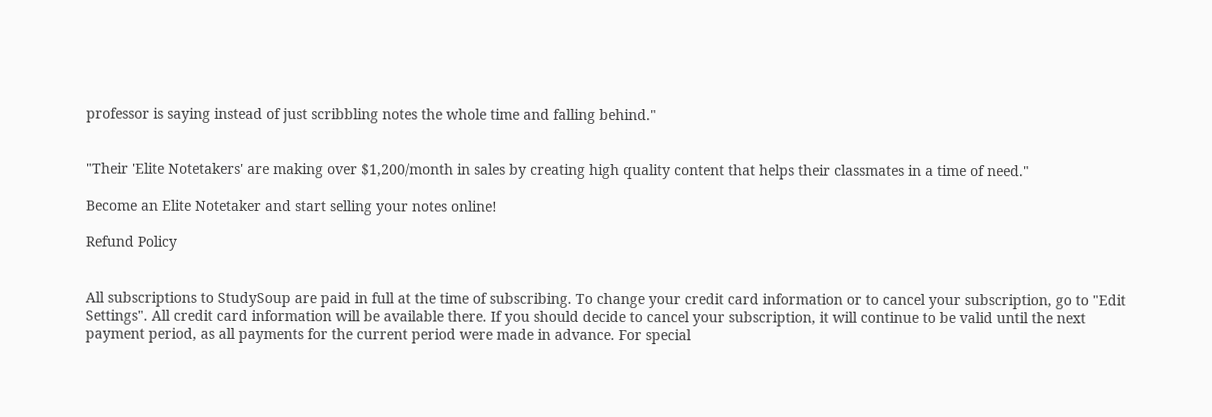professor is saying instead of just scribbling notes the whole time and falling behind."


"Their 'Elite Notetakers' are making over $1,200/month in sales by creating high quality content that helps their classmates in a time of need."

Become an Elite Notetaker and start selling your notes online!

Refund Policy


All subscriptions to StudySoup are paid in full at the time of subscribing. To change your credit card information or to cancel your subscription, go to "Edit Settings". All credit card information will be available there. If you should decide to cancel your subscription, it will continue to be valid until the next payment period, as all payments for the current period were made in advance. For special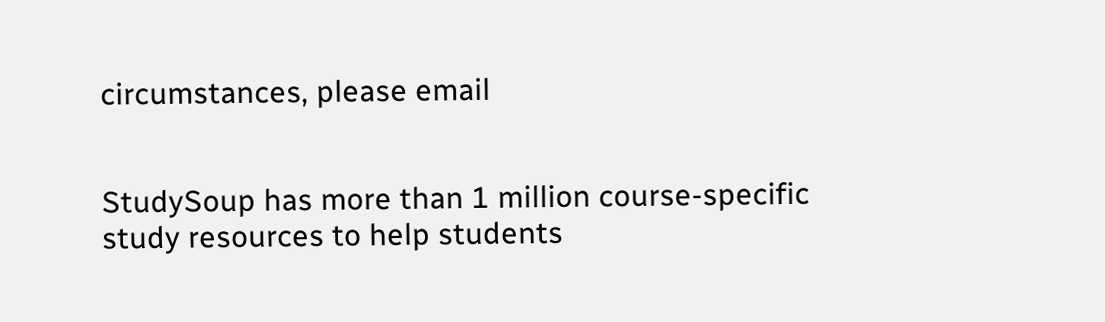circumstances, please email


StudySoup has more than 1 million course-specific study resources to help students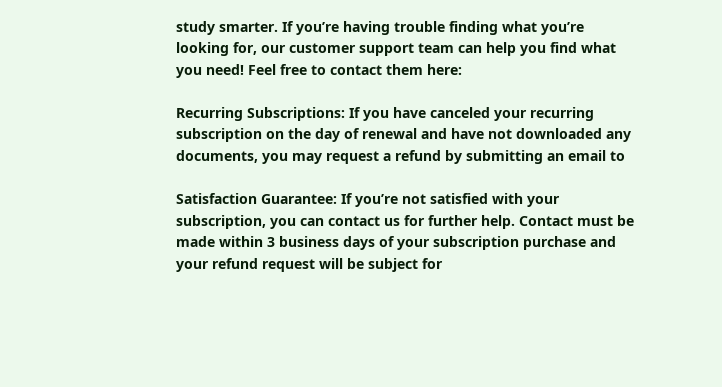study smarter. If you’re having trouble finding what you’re looking for, our customer support team can help you find what you need! Feel free to contact them here:

Recurring Subscriptions: If you have canceled your recurring subscription on the day of renewal and have not downloaded any documents, you may request a refund by submitting an email to

Satisfaction Guarantee: If you’re not satisfied with your subscription, you can contact us for further help. Contact must be made within 3 business days of your subscription purchase and your refund request will be subject for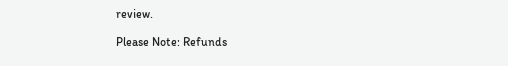review.

Please Note: Refunds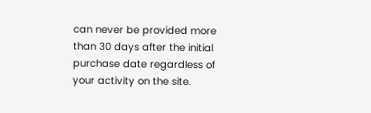can never be provided more than 30 days after the initial purchase date regardless of your activity on the site.